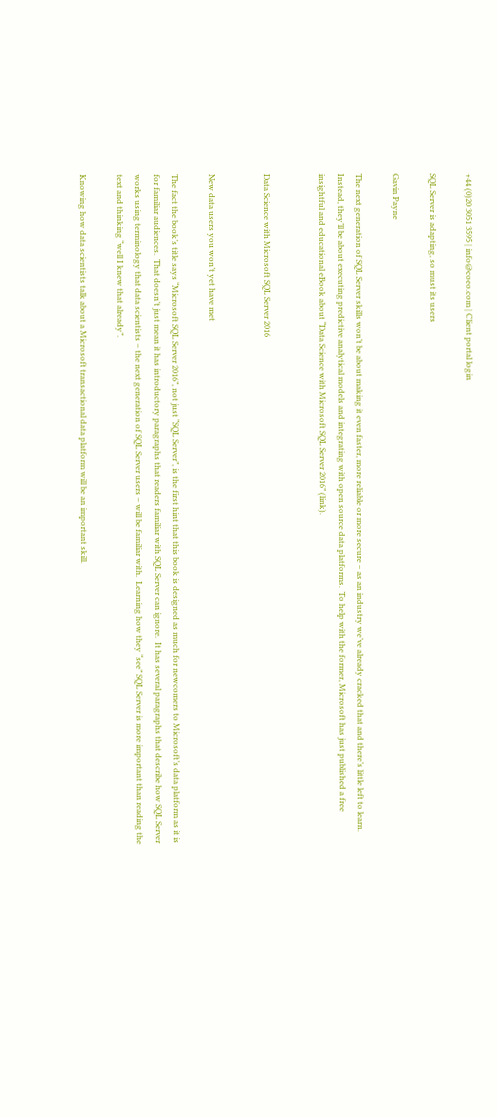+44 (0)20 3051 3595 | info@coeo.com | Client portal login

SQL Server is adapting, so must its users

Gavin Payne

The next generation of SQL Server skills won’t be about making it even faster, more reliable or more secure – as an industry we’ve already cracked that and there’s little left to learn.  Instead, they’ll be about executing predictive analytical models and integrating with open source data platforms.  To help with the former, Microsoft has just published a free insightful and educational eBook about “Data Science with Microsoft SQL Server 2016” (link).


Data Science with Microsoft SQL Server 2016


New data users you won’t yet have met

The fact the book’s title says “Microsoft SQL Server 2016”, not just “SQL Server”, is the first hint that this book is designed as much for newcomers to Microsoft’s data platform as it is for familiar audiences.  That doesn’t just mean it has introductory paragraphs that readers familiar with SQL Server can ignore.  It has several paragraphs that describe how SQL Server works using terminology that data scientists – the next generation of SQL Server users – will be familiar with.  Learning how they “see” SQL Server is more important than reading the text and thinking “well I knew that already”.

Knowing how data scientists talk about a Microsoft transactional data platform will be an important skill.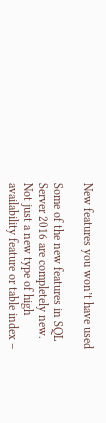New features you won’t have used

Some of the new features in SQL Server 2016 are completely new.  Not just a new type of high availability feature or table index –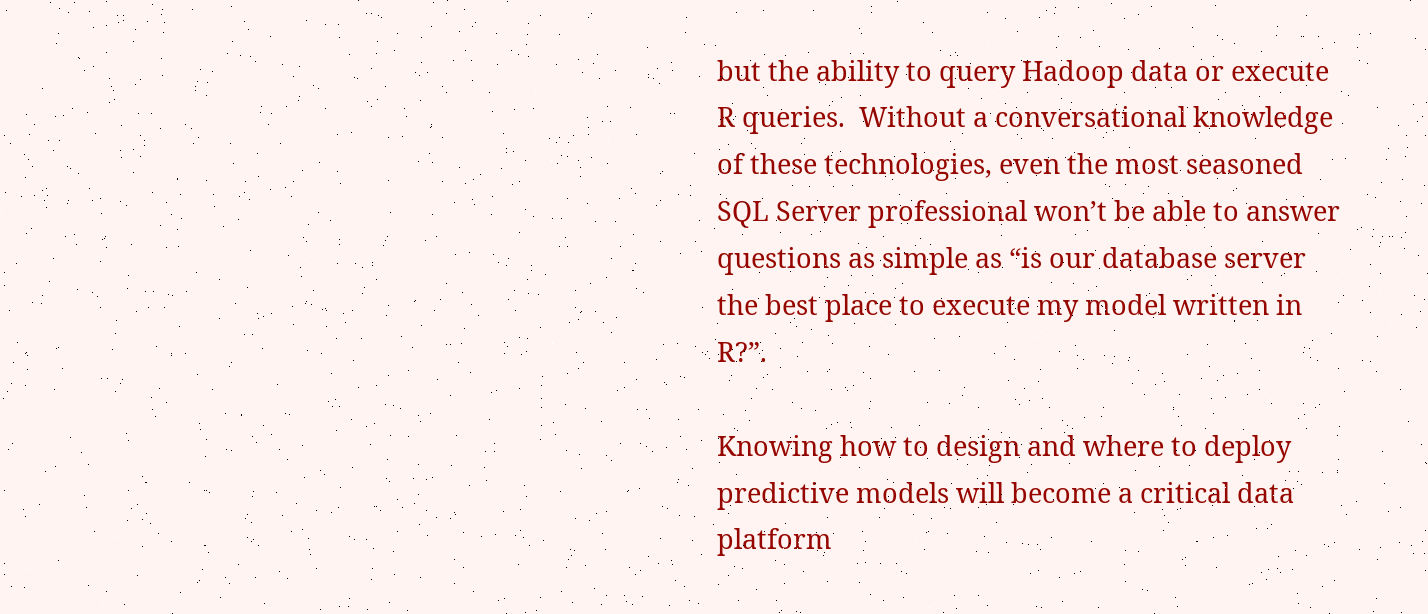but the ability to query Hadoop data or execute R queries.  Without a conversational knowledge of these technologies, even the most seasoned SQL Server professional won’t be able to answer questions as simple as “is our database server the best place to execute my model written in R?”.

Knowing how to design and where to deploy predictive models will become a critical data platform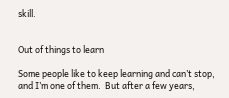skill.


Out of things to learn

Some people like to keep learning and can’t stop, and I’m one of them.  But after a few years,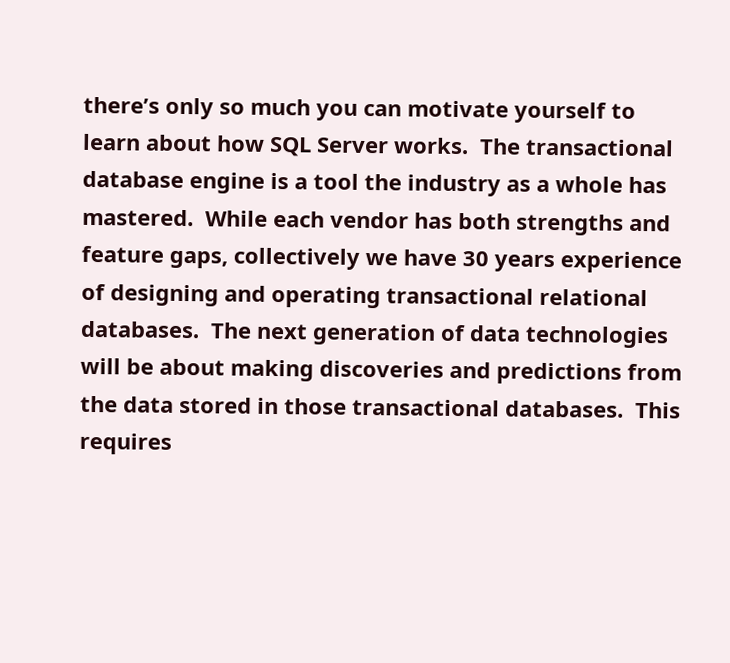there’s only so much you can motivate yourself to learn about how SQL Server works.  The transactional database engine is a tool the industry as a whole has mastered.  While each vendor has both strengths and feature gaps, collectively we have 30 years experience of designing and operating transactional relational databases.  The next generation of data technologies will be about making discoveries and predictions from the data stored in those transactional databases.  This requires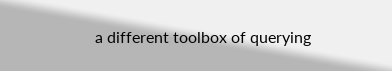a different toolbox of querying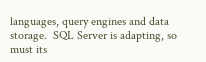languages, query engines and data storage.  SQL Server is adapting, so must its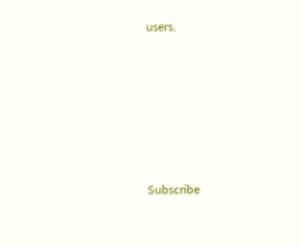users.







Subscribe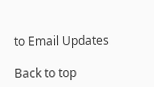to Email Updates

Back to top